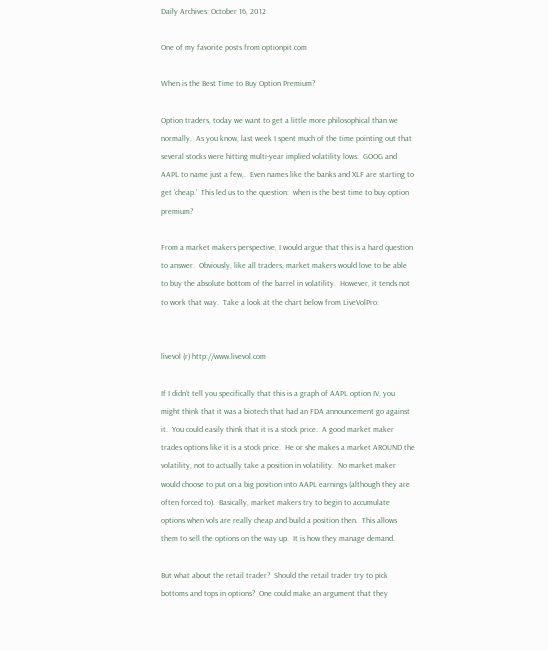Daily Archives: October 16, 2012

One of my favorite posts from optionpit.com

When is the Best Time to Buy Option Premium?

Option traders, today we want to get a little more philosophical than we normally.  As you know, last week I spent much of the time pointing out that several stocks were hitting multi-year implied volatility lows:  GOOG and AAPL to name just a few,.  Even names like the banks and XLF are starting to get ‘cheap.’  This led us to the question:  when is the best time to buy option premium?

From a market makers perspective, I would argue that this is a hard question to answer.  Obviously, like all traders, market makers would love to be able to buy the absolute bottom of the barrel in volatility.  However, it tends not to work that way.  Take a look at the chart below from LiveVolPro:


livevol (r) http://www.livevol.com

If I didn’t tell you specifically that this is a graph of AAPL option IV, you might think that it was a biotech that had an FDA announcement go against it.  You could easily think that it is a stock price.  A good market maker trades options like it is a stock price.  He or she makes a market AROUND the volatility, not to actually take a position in volatility.  No market maker would choose to put on a big position into AAPL earnings (although they are often forced to).  Basically, market makers try to begin to accumulate options when vols are really cheap and build a position then.  This allows them to sell the options on the way up.  It is how they manage demand.

But what about the retail trader?  Should the retail trader try to pick bottoms and tops in options?  One could make an argument that they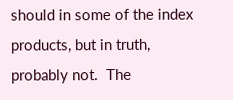should in some of the index products, but in truth, probably not.  The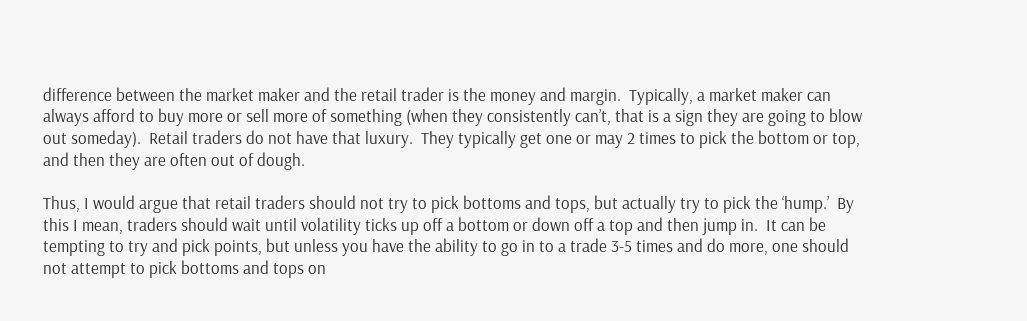difference between the market maker and the retail trader is the money and margin.  Typically, a market maker can always afford to buy more or sell more of something (when they consistently can’t, that is a sign they are going to blow out someday).  Retail traders do not have that luxury.  They typically get one or may 2 times to pick the bottom or top, and then they are often out of dough.

Thus, I would argue that retail traders should not try to pick bottoms and tops, but actually try to pick the ‘hump.’  By this I mean, traders should wait until volatility ticks up off a bottom or down off a top and then jump in.  It can be tempting to try and pick points, but unless you have the ability to go in to a trade 3-5 times and do more, one should not attempt to pick bottoms and tops on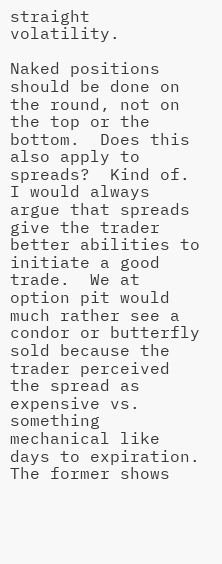straight volatility.

Naked positions should be done on the round, not on the top or the bottom.  Does this also apply to spreads?  Kind of.  I would always argue that spreads give the trader better abilities to initiate a good trade.  We at option pit would much rather see a condor or butterfly sold because the trader perceived the spread as expensive vs. something mechanical like days to expiration.  The former shows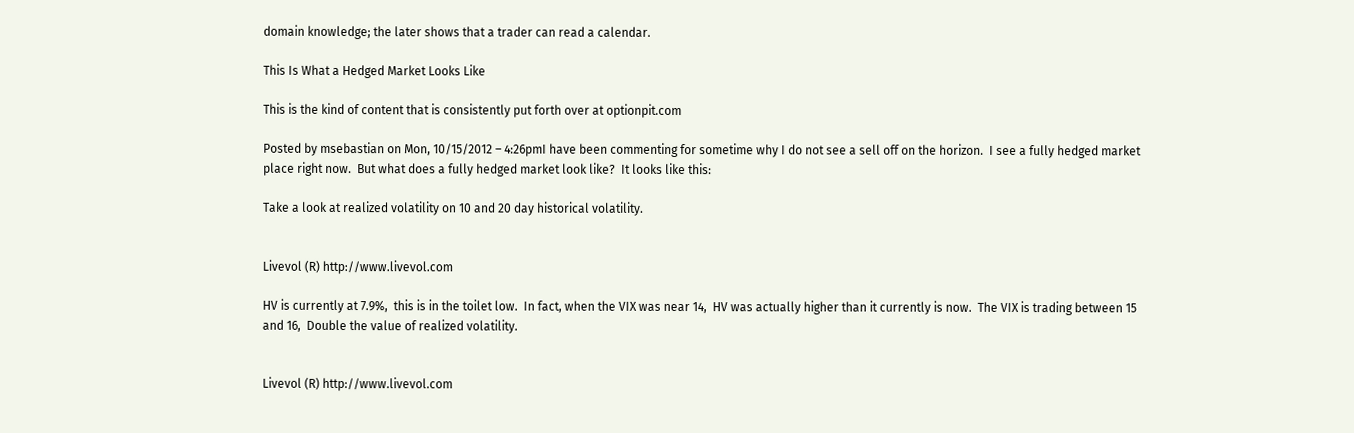domain knowledge; the later shows that a trader can read a calendar.

This Is What a Hedged Market Looks Like

This is the kind of content that is consistently put forth over at optionpit.com

Posted by msebastian on Mon, 10/15/2012 – 4:26pmI have been commenting for sometime why I do not see a sell off on the horizon.  I see a fully hedged market place right now.  But what does a fully hedged market look like?  It looks like this:

Take a look at realized volatility on 10 and 20 day historical volatility.


Livevol (R) http://www.livevol.com

HV is currently at 7.9%,  this is in the toilet low.  In fact, when the VIX was near 14,  HV was actually higher than it currently is now.  The VIX is trading between 15 and 16,  Double the value of realized volatility.


Livevol (R) http://www.livevol.com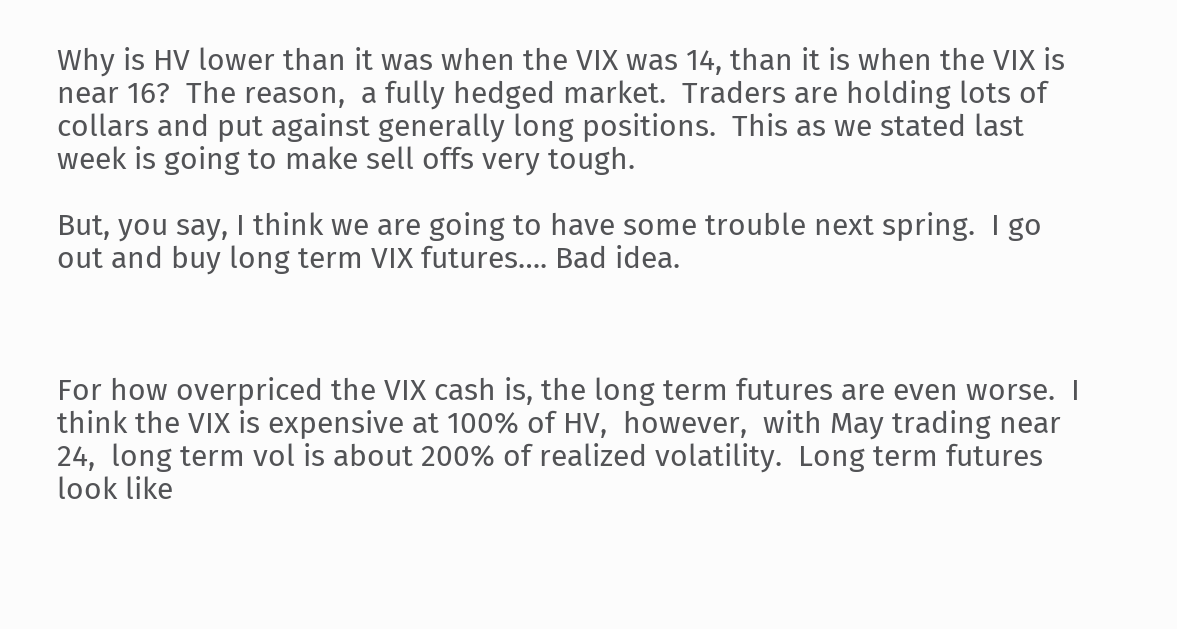Why is HV lower than it was when the VIX was 14, than it is when the VIX is near 16?  The reason,  a fully hedged market.  Traders are holding lots of collars and put against generally long positions.  This as we stated last week is going to make sell offs very tough.

But, you say, I think we are going to have some trouble next spring.  I go out and buy long term VIX futures…. Bad idea.



For how overpriced the VIX cash is, the long term futures are even worse.  I think the VIX is expensive at 100% of HV,  however,  with May trading near 24,  long term vol is about 200% of realized volatility.  Long term futures look like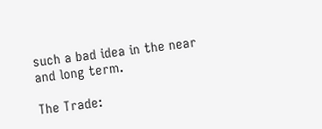such a bad idea in the near and long term.

The Trade: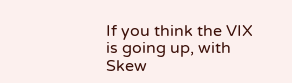If you think the VIX is going up, with Skew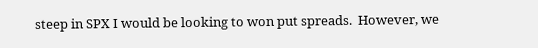steep in SPX I would be looking to won put spreads.  However, we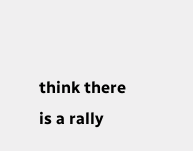think there is a rally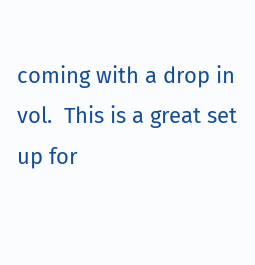coming with a drop in vol.  This is a great set up for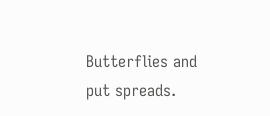Butterflies and put spreads.